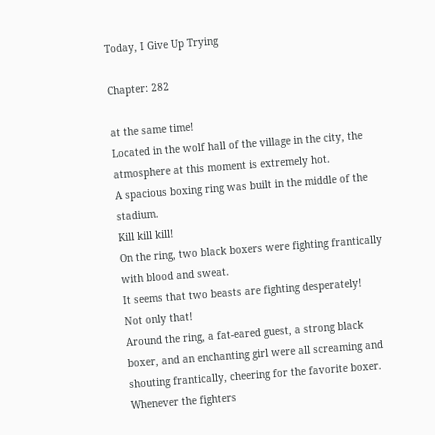Today, I Give Up Trying

Chapter: 282

at the same time!
Located in the wolf hall of the village in the city, the atmosphere at this moment is extremely hot.
A spacious boxing ring was built in the middle of the stadium.
Kill kill kill!
On the ring, two black boxers were fighting frantically with blood and sweat.
It seems that two beasts are fighting desperately!
Not only that!
Around the ring, a fat-eared guest, a strong black boxer, and an enchanting girl were all screaming and shouting frantically, cheering for the favorite boxer.
Whenever the fighters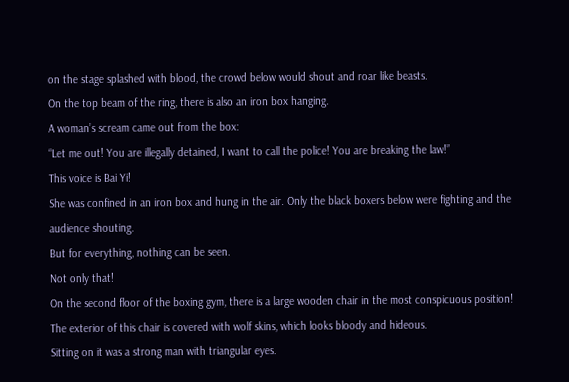on the stage splashed with blood, the crowd below would shout and roar like beasts.
On the top beam of the ring, there is also an iron box hanging.
A woman’s scream came out from the box:
“Let me out! You are illegally detained, I want to call the police! You are breaking the law!”
This voice is Bai Yi!
She was confined in an iron box and hung in the air. Only the black boxers below were fighting and the audience shouting.
But for everything, nothing can be seen.
Not only that!
On the second floor of the boxing gym, there is a large wooden chair in the most conspicuous position!
The exterior of this chair is covered with wolf skins, which looks bloody and hideous.
Sitting on it was a strong man with triangular eyes.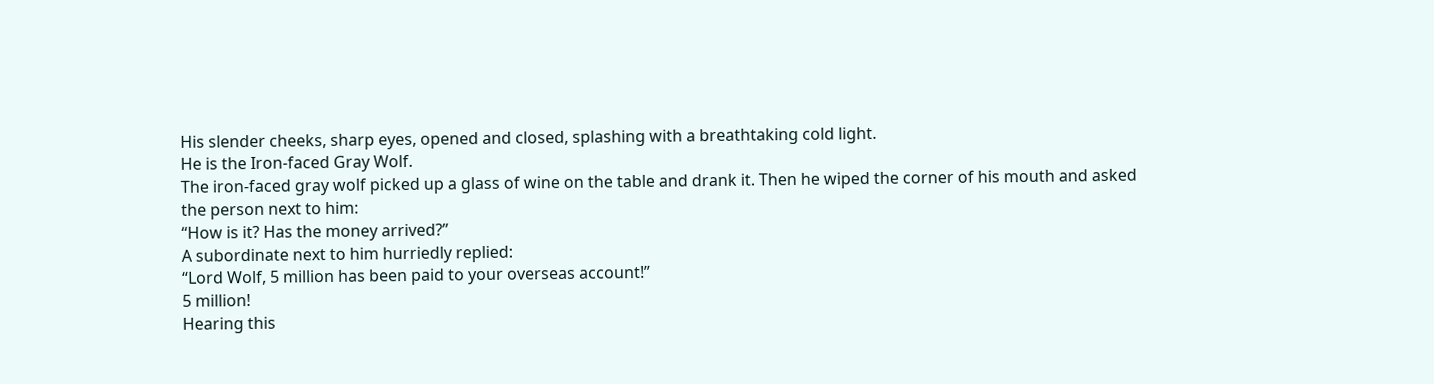His slender cheeks, sharp eyes, opened and closed, splashing with a breathtaking cold light.
He is the Iron-faced Gray Wolf.
The iron-faced gray wolf picked up a glass of wine on the table and drank it. Then he wiped the corner of his mouth and asked the person next to him:
“How is it? Has the money arrived?”
A subordinate next to him hurriedly replied:
“Lord Wolf, 5 million has been paid to your overseas account!”
5 million!
Hearing this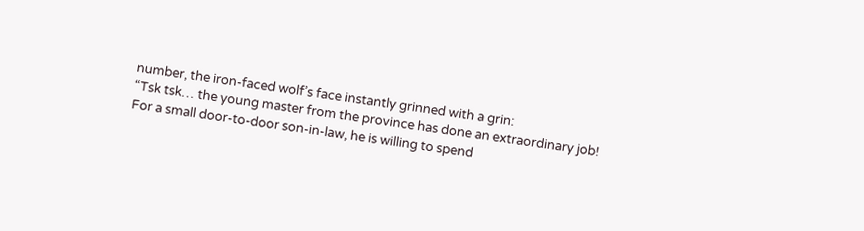number, the iron-faced wolf’s face instantly grinned with a grin:
“Tsk tsk… the young master from the province has done an extraordinary job! For a small door-to-door son-in-law, he is willing to spend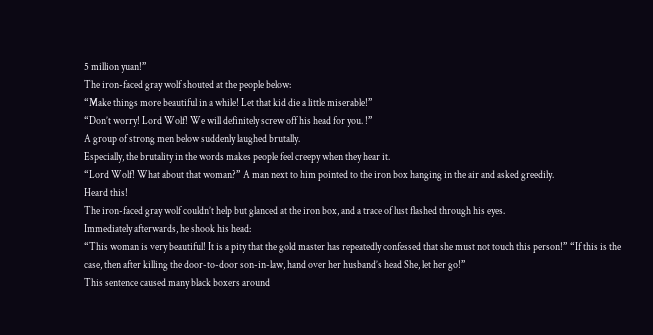5 million yuan!”
The iron-faced gray wolf shouted at the people below:
“Make things more beautiful in a while! Let that kid die a little miserable!”
“Don’t worry! Lord Wolf! We will definitely screw off his head for you. !”
A group of strong men below suddenly laughed brutally.
Especially, the brutality in the words makes people feel creepy when they hear it.
“Lord Wolf! What about that woman?” A man next to him pointed to the iron box hanging in the air and asked greedily.
Heard this!
The iron-faced gray wolf couldn’t help but glanced at the iron box, and a trace of lust flashed through his eyes.
Immediately afterwards, he shook his head:
“This woman is very beautiful! It is a pity that the gold master has repeatedly confessed that she must not touch this person!” “If this is the case, then after killing the door-to-door son-in-law, hand over her husband’s head She, let her go!”
This sentence caused many black boxers around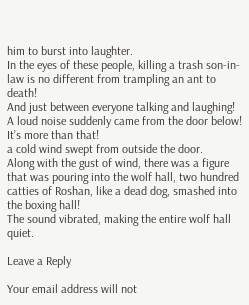him to burst into laughter.
In the eyes of these people, killing a trash son-in-law is no different from trampling an ant to death!
And just between everyone talking and laughing!
A loud noise suddenly came from the door below!
It’s more than that!
a cold wind swept from outside the door.
Along with the gust of wind, there was a figure that was pouring into the wolf hall, two hundred catties of Roshan, like a dead dog, smashed into the boxing hall!
The sound vibrated, making the entire wolf hall quiet.

Leave a Reply

Your email address will not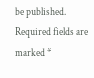be published. Required fields are marked *